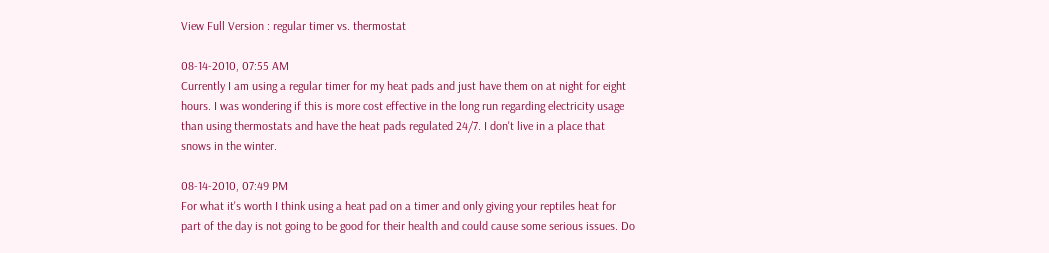View Full Version : regular timer vs. thermostat

08-14-2010, 07:55 AM
Currently I am using a regular timer for my heat pads and just have them on at night for eight hours. I was wondering if this is more cost effective in the long run regarding electricity usage than using thermostats and have the heat pads regulated 24/7. I don't live in a place that snows in the winter.

08-14-2010, 07:49 PM
For what it's worth I think using a heat pad on a timer and only giving your reptiles heat for part of the day is not going to be good for their health and could cause some serious issues. Do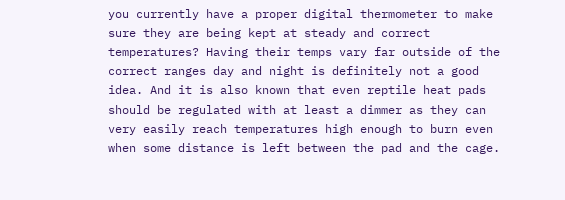you currently have a proper digital thermometer to make sure they are being kept at steady and correct temperatures? Having their temps vary far outside of the correct ranges day and night is definitely not a good idea. And it is also known that even reptile heat pads should be regulated with at least a dimmer as they can very easily reach temperatures high enough to burn even when some distance is left between the pad and the cage.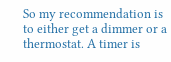So my recommendation is to either get a dimmer or a thermostat. A timer is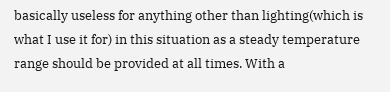basically useless for anything other than lighting(which is what I use it for) in this situation as a steady temperature range should be provided at all times. With a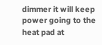dimmer it will keep power going to the heat pad at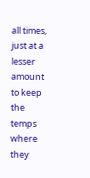all times, just at a lesser amount to keep the temps where they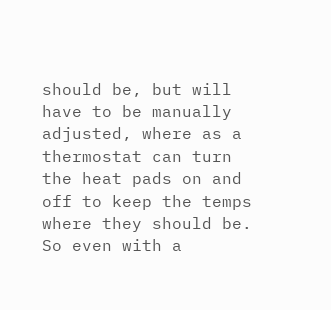should be, but will have to be manually adjusted, where as a thermostat can turn the heat pads on and off to keep the temps where they should be. So even with a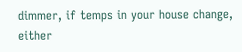dimmer, if temps in your house change, either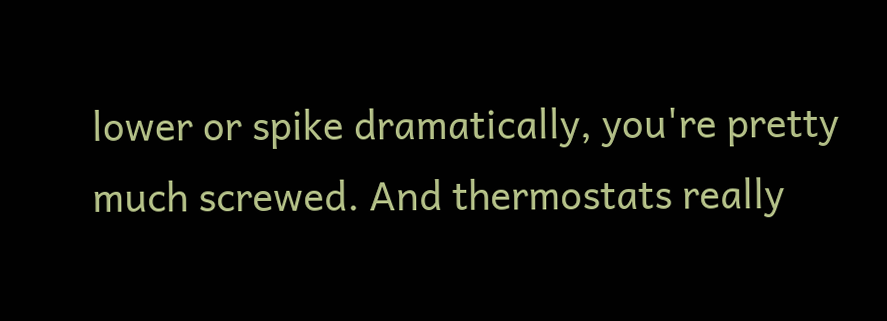lower or spike dramatically, you're pretty much screwed. And thermostats really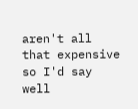aren't all that expensive so I'd say well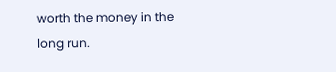worth the money in the long run.